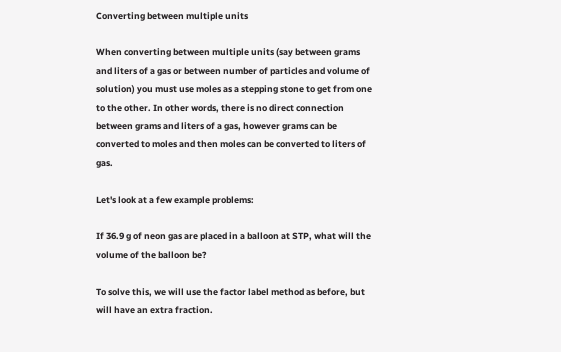Converting between multiple units

When converting between multiple units (say between grams and liters of a gas or between number of particles and volume of solution) you must use moles as a stepping stone to get from one to the other. In other words, there is no direct connection between grams and liters of a gas, however grams can be converted to moles and then moles can be converted to liters of gas.

Let's look at a few example problems:

If 36.9 g of neon gas are placed in a balloon at STP, what will the volume of the balloon be?

To solve this, we will use the factor label method as before, but will have an extra fraction.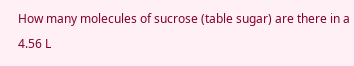How many molecules of sucrose (table sugar) are there in a 4.56 L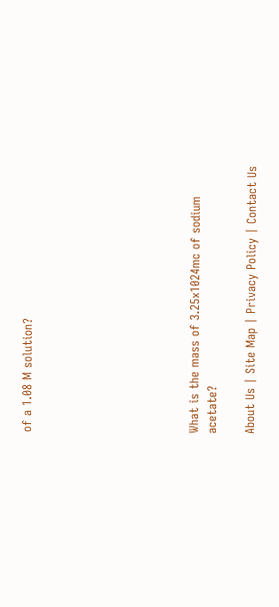of a 1.08 M solution?








What is the mass of 3.25x1024mc of sodium acetate?

About Us | Site Map | Privacy Policy | Contact Us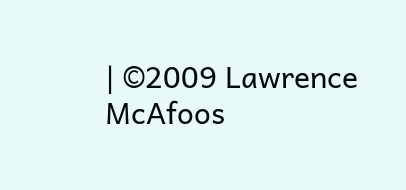| ©2009 Lawrence McAfoos